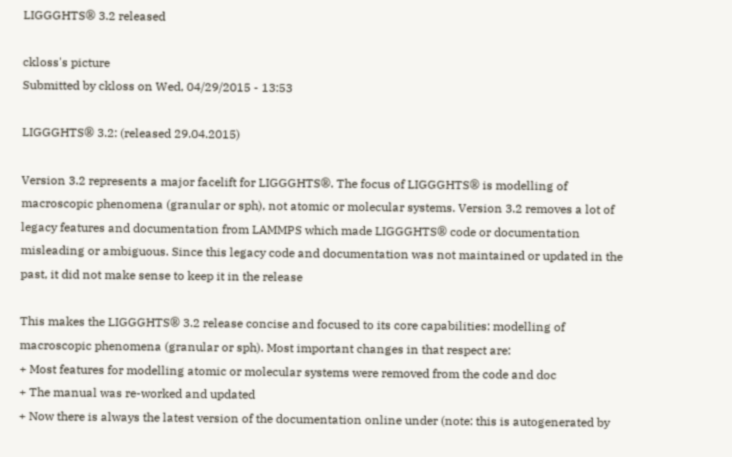LIGGGHTS® 3.2 released

ckloss's picture
Submitted by ckloss on Wed, 04/29/2015 - 13:53

LIGGGHTS® 3.2: (released 29.04.2015)

Version 3.2 represents a major facelift for LIGGGHTS®. The focus of LIGGGHTS® is modelling of macroscopic phenomena (granular or sph), not atomic or molecular systems. Version 3.2 removes a lot of legacy features and documentation from LAMMPS which made LIGGGHTS® code or documentation misleading or ambiguous. Since this legacy code and documentation was not maintained or updated in the past, it did not make sense to keep it in the release

This makes the LIGGGHTS® 3.2 release concise and focused to its core capabilities: modelling of macroscopic phenomena (granular or sph). Most important changes in that respect are:
+ Most features for modelling atomic or molecular systems were removed from the code and doc
+ The manual was re-worked and updated
+ Now there is always the latest version of the documentation online under (note: this is autogenerated by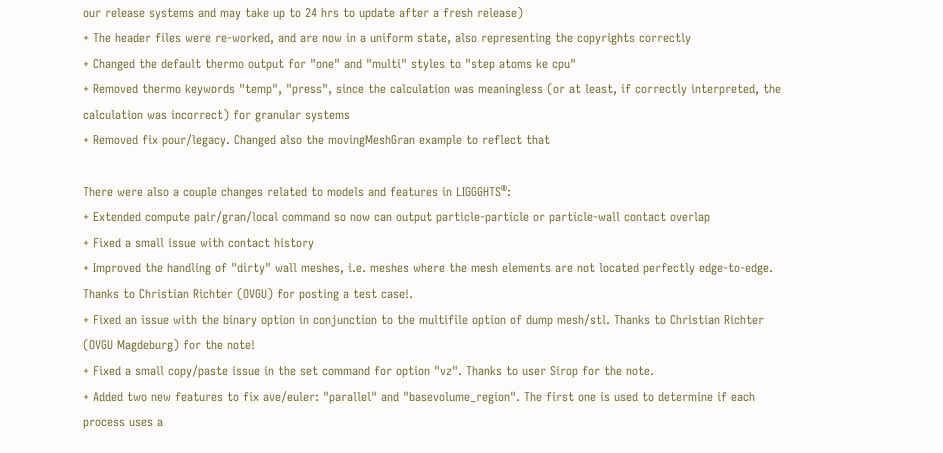our release systems and may take up to 24 hrs to update after a fresh release)
+ The header files were re-worked, and are now in a uniform state, also representing the copyrights correctly
+ Changed the default thermo output for "one" and "multi" styles to "step atoms ke cpu"
+ Removed thermo keywords "temp", "press", since the calculation was meaningless (or at least, if correctly interpreted, the calculation was incorrect) for granular systems
+ Removed fix pour/legacy. Changed also the movingMeshGran example to reflect that

There were also a couple changes related to models and features in LIGGGHTS®:
+ Extended compute pair/gran/local command so now can output particle-particle or particle-wall contact overlap
+ Fixed a small issue with contact history
+ Improved the handling of "dirty" wall meshes, i.e. meshes where the mesh elements are not located perfectly edge-to-edge. Thanks to Christian Richter (OVGU) for posting a test case!.
+ Fixed an issue with the binary option in conjunction to the multifile option of dump mesh/stl. Thanks to Christian Richter (OVGU Magdeburg) for the note!
+ Fixed a small copy/paste issue in the set command for option "vz". Thanks to user Sirop for the note.
+ Added two new features to fix ave/euler: "parallel" and "basevolume_region". The first one is used to determine if each process uses a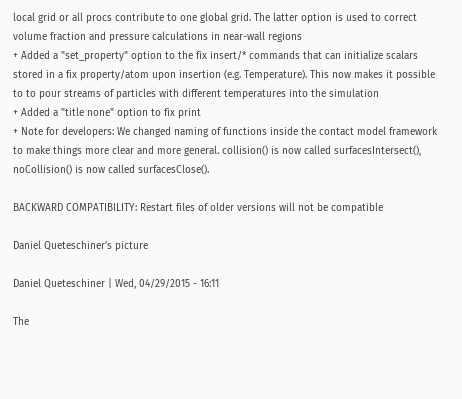local grid or all procs contribute to one global grid. The latter option is used to correct volume fraction and pressure calculations in near-wall regions
+ Added a "set_property" option to the fix insert/* commands that can initialize scalars stored in a fix property/atom upon insertion (e.g. Temperature). This now makes it possible to to pour streams of particles with different temperatures into the simulation
+ Added a "title none" option to fix print
+ Note for developers: We changed naming of functions inside the contact model framework to make things more clear and more general. collision() is now called surfacesIntersect(), noCollision() is now called surfacesClose().

BACKWARD COMPATIBILITY: Restart files of older versions will not be compatible

Daniel Queteschiner's picture

Daniel Queteschiner | Wed, 04/29/2015 - 16:11

The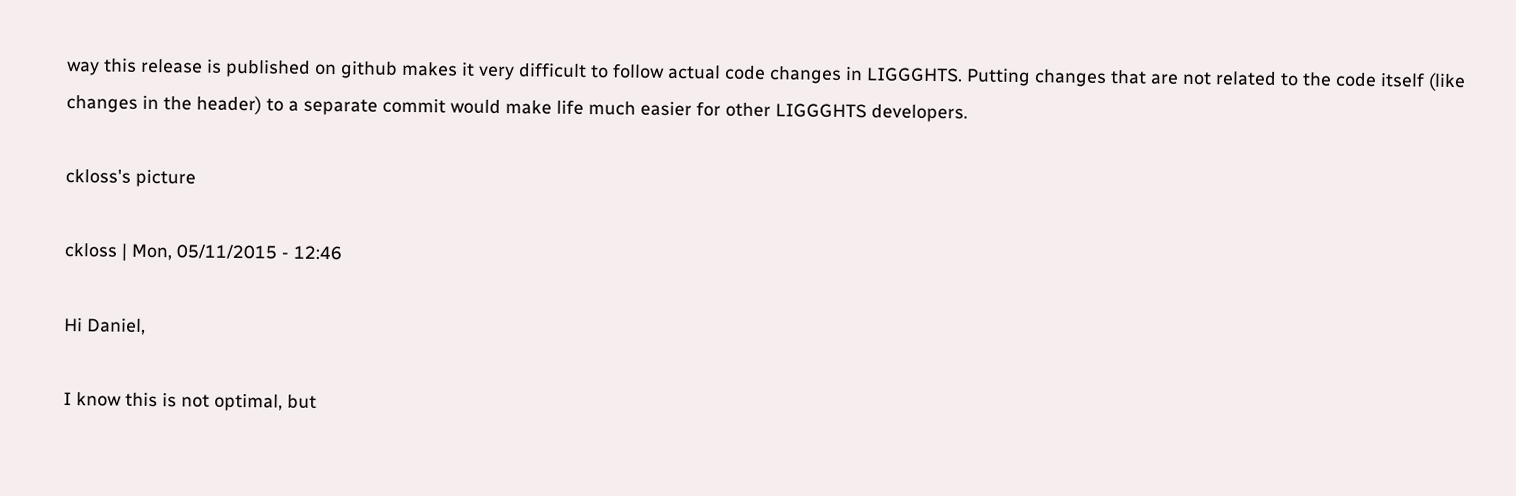way this release is published on github makes it very difficult to follow actual code changes in LIGGGHTS. Putting changes that are not related to the code itself (like changes in the header) to a separate commit would make life much easier for other LIGGGHTS developers.

ckloss's picture

ckloss | Mon, 05/11/2015 - 12:46

Hi Daniel,

I know this is not optimal, but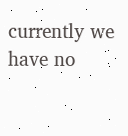currently we have no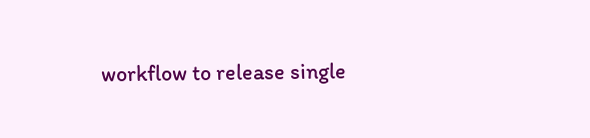workflow to release single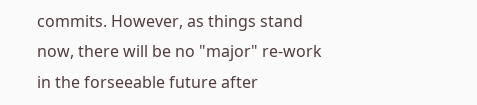commits. However, as things stand now, there will be no "major" re-work in the forseeable future after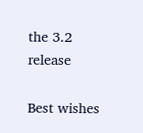the 3.2 release

Best wishes